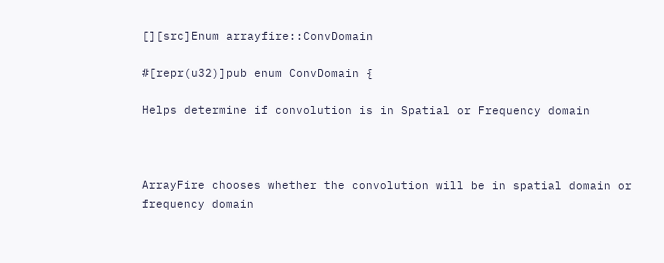[][src]Enum arrayfire::ConvDomain

#[repr(u32)]pub enum ConvDomain {

Helps determine if convolution is in Spatial or Frequency domain



ArrayFire chooses whether the convolution will be in spatial domain or frequency domain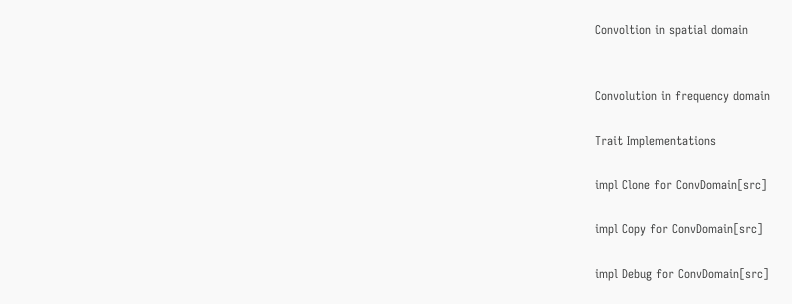Convoltion in spatial domain


Convolution in frequency domain

Trait Implementations

impl Clone for ConvDomain[src]

impl Copy for ConvDomain[src]

impl Debug for ConvDomain[src]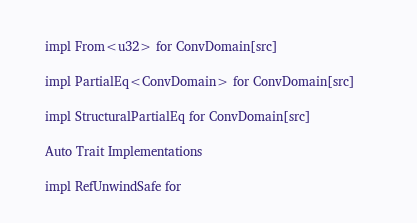impl From<u32> for ConvDomain[src]

impl PartialEq<ConvDomain> for ConvDomain[src]

impl StructuralPartialEq for ConvDomain[src]

Auto Trait Implementations

impl RefUnwindSafe for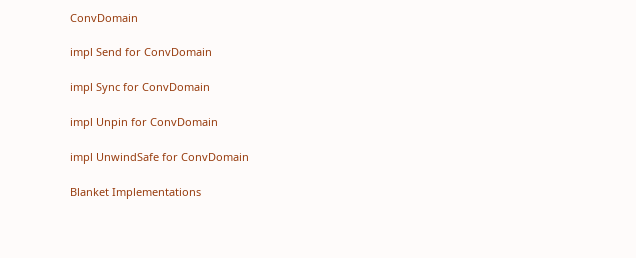ConvDomain

impl Send for ConvDomain

impl Sync for ConvDomain

impl Unpin for ConvDomain

impl UnwindSafe for ConvDomain

Blanket Implementations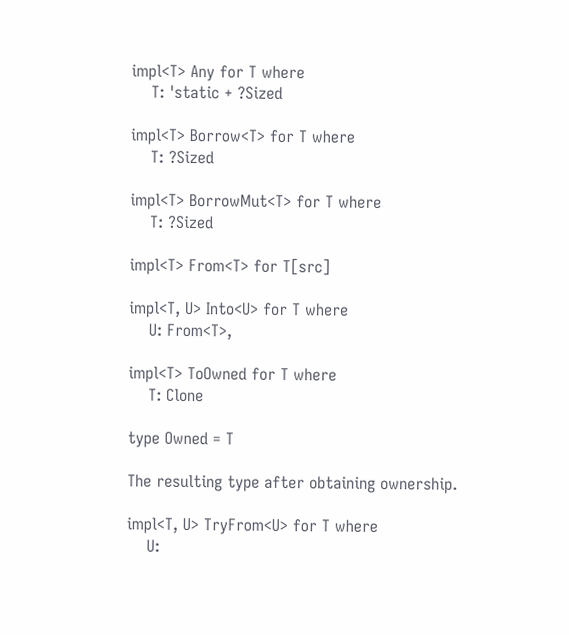impl<T> Any for T where
    T: 'static + ?Sized

impl<T> Borrow<T> for T where
    T: ?Sized

impl<T> BorrowMut<T> for T where
    T: ?Sized

impl<T> From<T> for T[src]

impl<T, U> Into<U> for T where
    U: From<T>,

impl<T> ToOwned for T where
    T: Clone

type Owned = T

The resulting type after obtaining ownership.

impl<T, U> TryFrom<U> for T where
    U: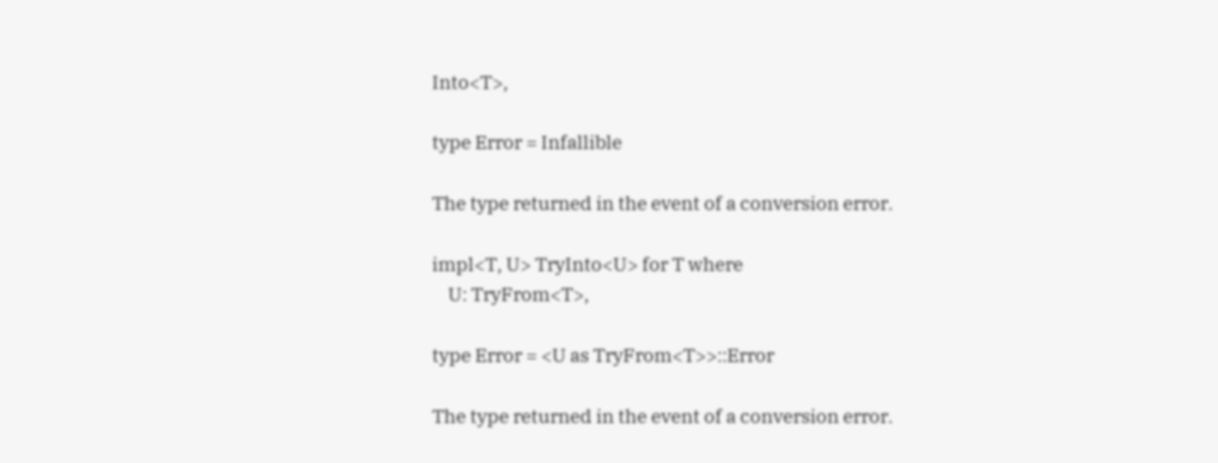Into<T>,

type Error = Infallible

The type returned in the event of a conversion error.

impl<T, U> TryInto<U> for T where
    U: TryFrom<T>,

type Error = <U as TryFrom<T>>::Error

The type returned in the event of a conversion error.